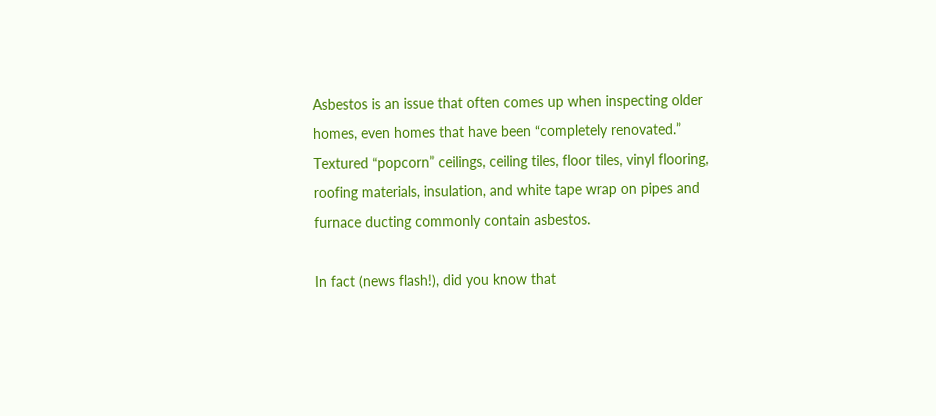Asbestos is an issue that often comes up when inspecting older homes, even homes that have been “completely renovated.”  Textured “popcorn” ceilings, ceiling tiles, floor tiles, vinyl flooring, roofing materials, insulation, and white tape wrap on pipes and furnace ducting commonly contain asbestos.

In fact (news flash!), did you know that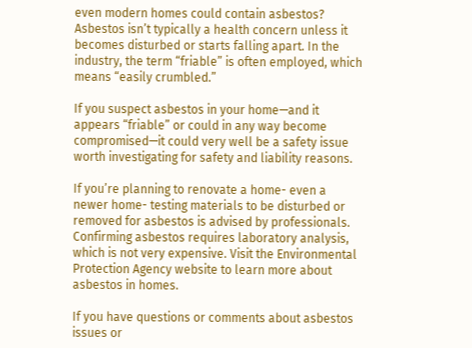even modern homes could contain asbestos? Asbestos isn’t typically a health concern unless it becomes disturbed or starts falling apart. In the industry, the term “friable” is often employed, which means “easily crumbled.”

If you suspect asbestos in your home—and it appears “friable” or could in any way become compromised—it could very well be a safety issue worth investigating for safety and liability reasons.

If you’re planning to renovate a home- even a newer home- testing materials to be disturbed or removed for asbestos is advised by professionals.  Confirming asbestos requires laboratory analysis, which is not very expensive. Visit the Environmental Protection Agency website to learn more about asbestos in homes.

If you have questions or comments about asbestos issues or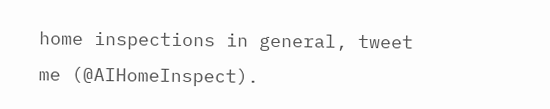home inspections in general, tweet me (@AIHomeInspect).